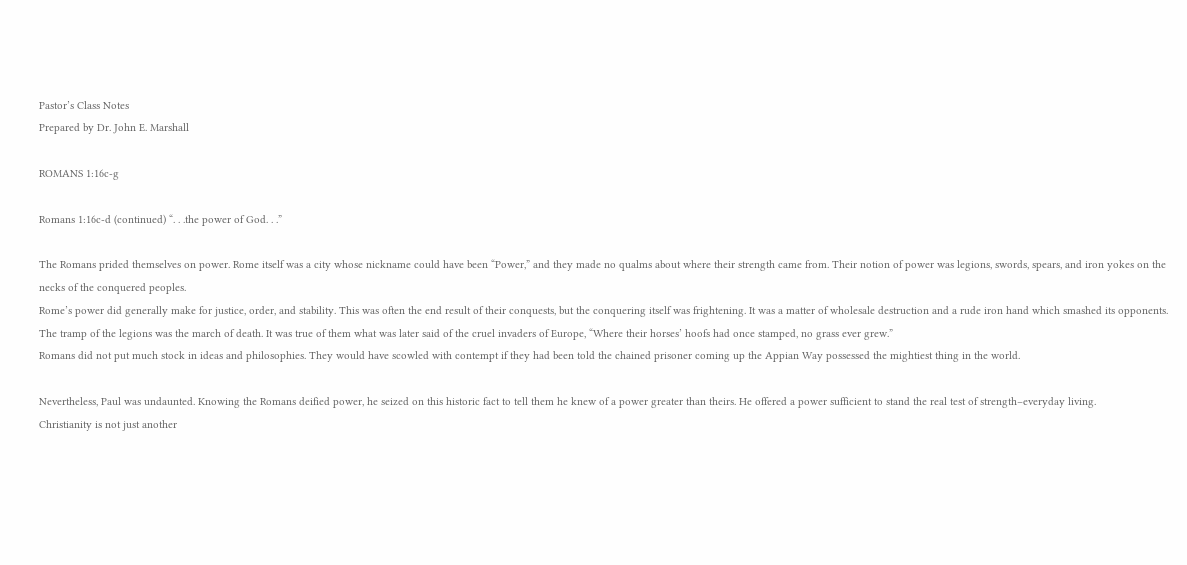Pastor’s Class Notes
Prepared by Dr. John E. Marshall

ROMANS 1:16c-g

Romans 1:16c-d (continued) “. . .the power of God. . .”

The Romans prided themselves on power. Rome itself was a city whose nickname could have been “Power,” and they made no qualms about where their strength came from. Their notion of power was legions, swords, spears, and iron yokes on the necks of the conquered peoples.
Rome’s power did generally make for justice, order, and stability. This was often the end result of their conquests, but the conquering itself was frightening. It was a matter of wholesale destruction and a rude iron hand which smashed its opponents. The tramp of the legions was the march of death. It was true of them what was later said of the cruel invaders of Europe, “Where their horses’ hoofs had once stamped, no grass ever grew.”
Romans did not put much stock in ideas and philosophies. They would have scowled with contempt if they had been told the chained prisoner coming up the Appian Way possessed the mightiest thing in the world.

Nevertheless, Paul was undaunted. Knowing the Romans deified power, he seized on this historic fact to tell them he knew of a power greater than theirs. He offered a power sufficient to stand the real test of strength–everyday living.
Christianity is not just another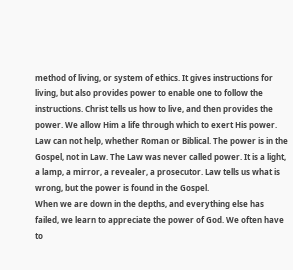method of living, or system of ethics. It gives instructions for living, but also provides power to enable one to follow the instructions. Christ tells us how to live, and then provides the power. We allow Him a life through which to exert His power.
Law can not help, whether Roman or Biblical. The power is in the Gospel, not in Law. The Law was never called power. It is a light, a lamp, a mirror, a revealer, a prosecutor. Law tells us what is wrong, but the power is found in the Gospel.
When we are down in the depths, and everything else has failed, we learn to appreciate the power of God. We often have to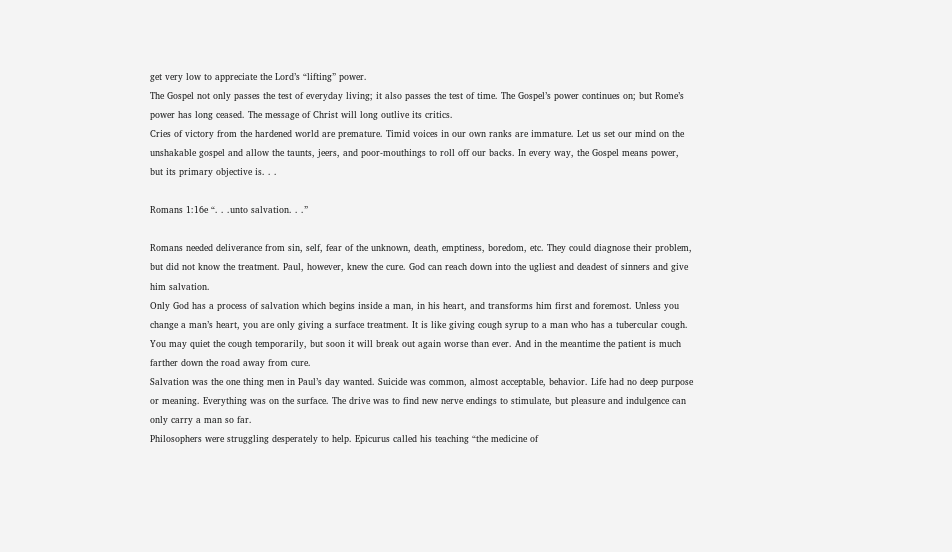get very low to appreciate the Lord’s “lifting” power.
The Gospel not only passes the test of everyday living; it also passes the test of time. The Gospel’s power continues on; but Rome’s power has long ceased. The message of Christ will long outlive its critics.
Cries of victory from the hardened world are premature. Timid voices in our own ranks are immature. Let us set our mind on the unshakable gospel and allow the taunts, jeers, and poor-mouthings to roll off our backs. In every way, the Gospel means power, but its primary objective is. . .

Romans 1:16e “. . .unto salvation. . .”

Romans needed deliverance from sin, self, fear of the unknown, death, emptiness, boredom, etc. They could diagnose their problem, but did not know the treatment. Paul, however, knew the cure. God can reach down into the ugliest and deadest of sinners and give him salvation.
Only God has a process of salvation which begins inside a man, in his heart, and transforms him first and foremost. Unless you change a man’s heart, you are only giving a surface treatment. It is like giving cough syrup to a man who has a tubercular cough. You may quiet the cough temporarily, but soon it will break out again worse than ever. And in the meantime the patient is much farther down the road away from cure.
Salvation was the one thing men in Paul’s day wanted. Suicide was common, almost acceptable, behavior. Life had no deep purpose or meaning. Everything was on the surface. The drive was to find new nerve endings to stimulate, but pleasure and indulgence can only carry a man so far.
Philosophers were struggling desperately to help. Epicurus called his teaching “the medicine of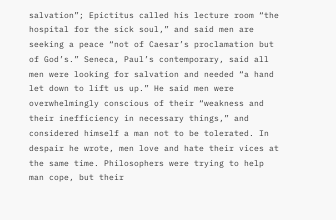salvation”; Epictitus called his lecture room “the hospital for the sick soul,” and said men are seeking a peace “not of Caesar’s proclamation but of God’s.” Seneca, Paul’s contemporary, said all men were looking for salvation and needed “a hand let down to lift us up.” He said men were overwhelmingly conscious of their “weakness and their inefficiency in necessary things,” and considered himself a man not to be tolerated. In despair he wrote, men love and hate their vices at the same time. Philosophers were trying to help man cope, but their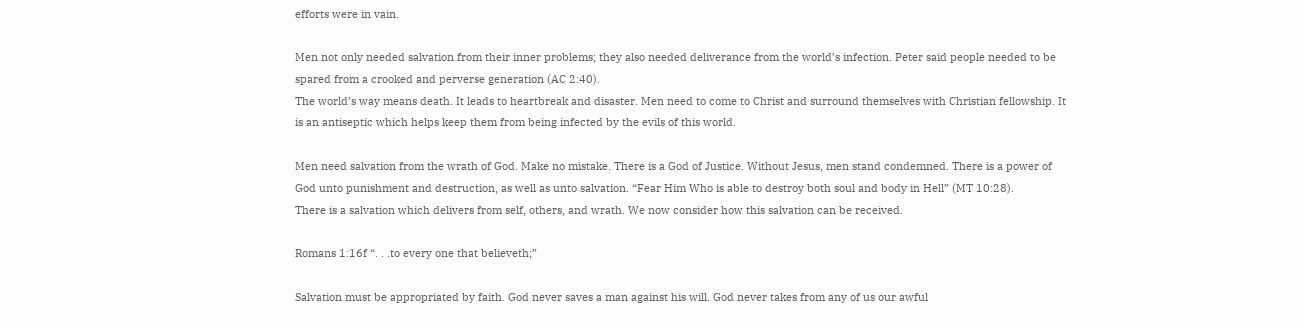efforts were in vain.

Men not only needed salvation from their inner problems; they also needed deliverance from the world’s infection. Peter said people needed to be spared from a crooked and perverse generation (AC 2:40).
The world’s way means death. It leads to heartbreak and disaster. Men need to come to Christ and surround themselves with Christian fellowship. It is an antiseptic which helps keep them from being infected by the evils of this world.

Men need salvation from the wrath of God. Make no mistake. There is a God of Justice. Without Jesus, men stand condemned. There is a power of God unto punishment and destruction, as well as unto salvation. “Fear Him Who is able to destroy both soul and body in Hell” (MT 10:28).
There is a salvation which delivers from self, others, and wrath. We now consider how this salvation can be received.

Romans 1:16f “. . .to every one that believeth;”

Salvation must be appropriated by faith. God never saves a man against his will. God never takes from any of us our awful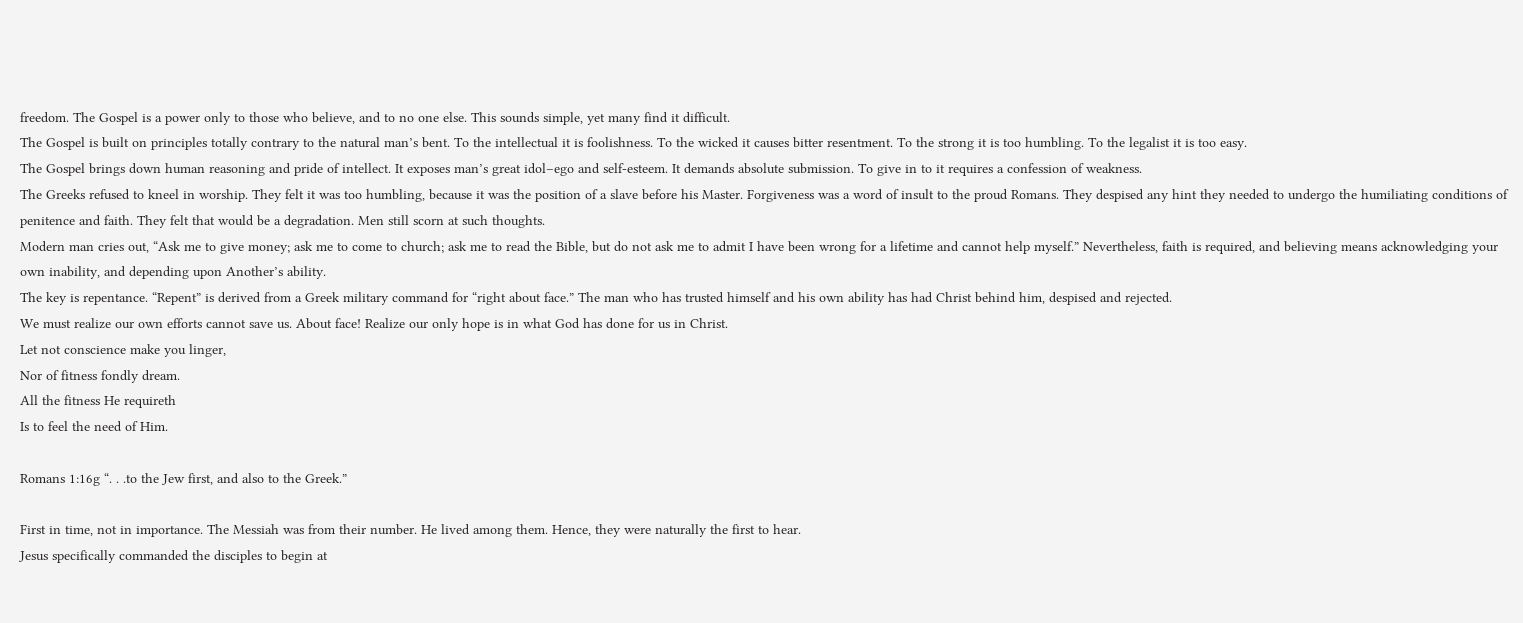freedom. The Gospel is a power only to those who believe, and to no one else. This sounds simple, yet many find it difficult.
The Gospel is built on principles totally contrary to the natural man’s bent. To the intellectual it is foolishness. To the wicked it causes bitter resentment. To the strong it is too humbling. To the legalist it is too easy.
The Gospel brings down human reasoning and pride of intellect. It exposes man’s great idol–ego and self-esteem. It demands absolute submission. To give in to it requires a confession of weakness.
The Greeks refused to kneel in worship. They felt it was too humbling, because it was the position of a slave before his Master. Forgiveness was a word of insult to the proud Romans. They despised any hint they needed to undergo the humiliating conditions of penitence and faith. They felt that would be a degradation. Men still scorn at such thoughts.
Modern man cries out, “Ask me to give money; ask me to come to church; ask me to read the Bible, but do not ask me to admit I have been wrong for a lifetime and cannot help myself.” Nevertheless, faith is required, and believing means acknowledging your own inability, and depending upon Another’s ability.
The key is repentance. “Repent” is derived from a Greek military command for “right about face.” The man who has trusted himself and his own ability has had Christ behind him, despised and rejected.
We must realize our own efforts cannot save us. About face! Realize our only hope is in what God has done for us in Christ.
Let not conscience make you linger,
Nor of fitness fondly dream.
All the fitness He requireth
Is to feel the need of Him.

Romans 1:16g “. . .to the Jew first, and also to the Greek.”

First in time, not in importance. The Messiah was from their number. He lived among them. Hence, they were naturally the first to hear.
Jesus specifically commanded the disciples to begin at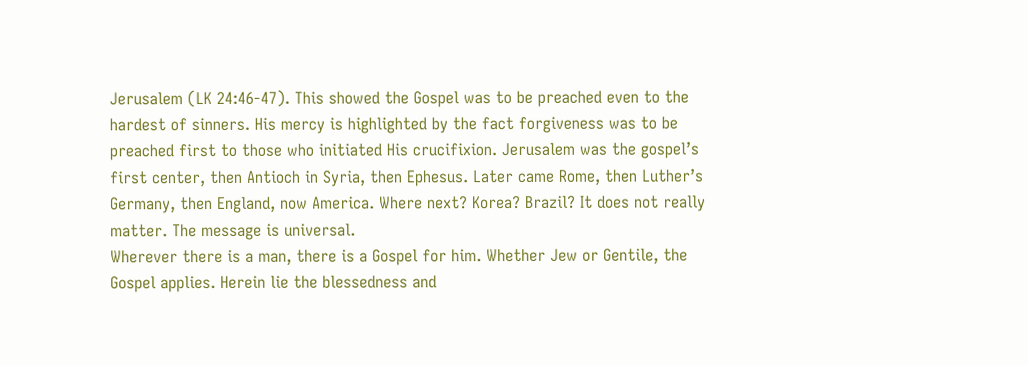Jerusalem (LK 24:46-47). This showed the Gospel was to be preached even to the hardest of sinners. His mercy is highlighted by the fact forgiveness was to be preached first to those who initiated His crucifixion. Jerusalem was the gospel’s first center, then Antioch in Syria, then Ephesus. Later came Rome, then Luther’s Germany, then England, now America. Where next? Korea? Brazil? It does not really matter. The message is universal.
Wherever there is a man, there is a Gospel for him. Whether Jew or Gentile, the Gospel applies. Herein lie the blessedness and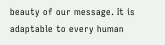beauty of our message. It is adaptable to every human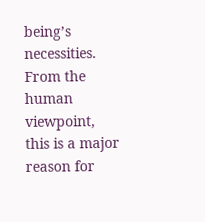being’s necessities. From the human viewpoint, this is a major reason for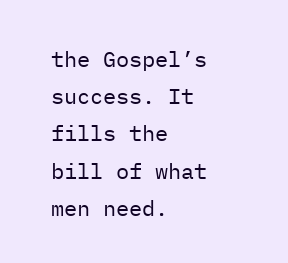the Gospel’s success. It fills the bill of what men need.